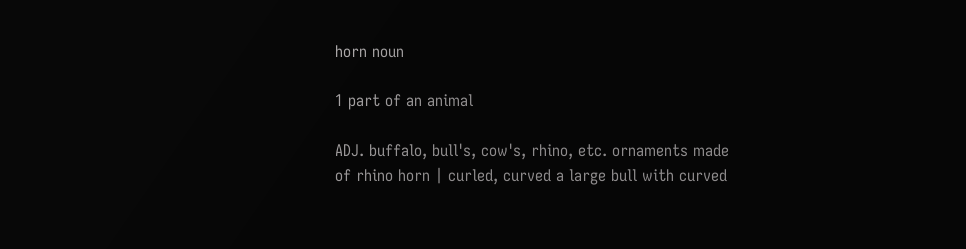horn noun

1 part of an animal

ADJ. buffalo, bull's, cow's, rhino, etc. ornaments made of rhino horn | curled, curved a large bull with curved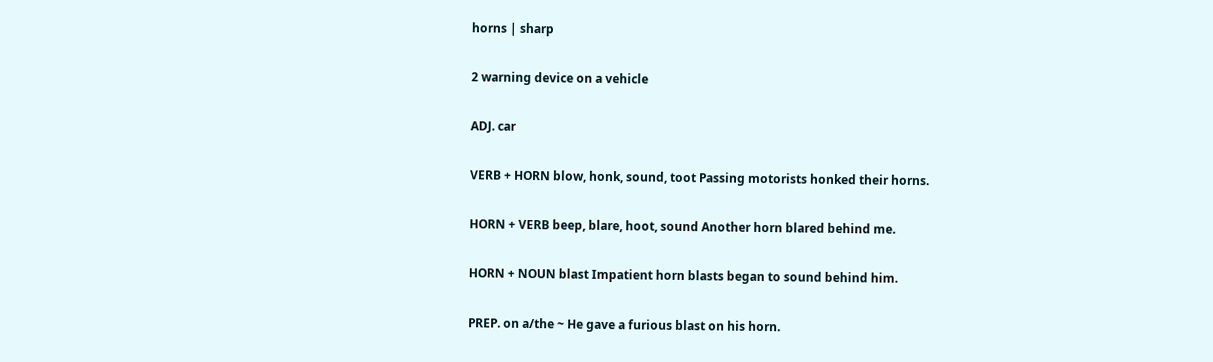horns | sharp

2 warning device on a vehicle

ADJ. car

VERB + HORN blow, honk, sound, toot Passing motorists honked their horns.

HORN + VERB beep, blare, hoot, sound Another horn blared behind me.

HORN + NOUN blast Impatient horn blasts began to sound behind him.

PREP. on a/the ~ He gave a furious blast on his horn.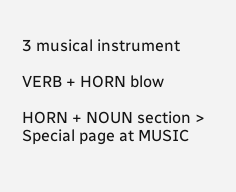3 musical instrument

VERB + HORN blow

HORN + NOUN section > Special page at MUSIC